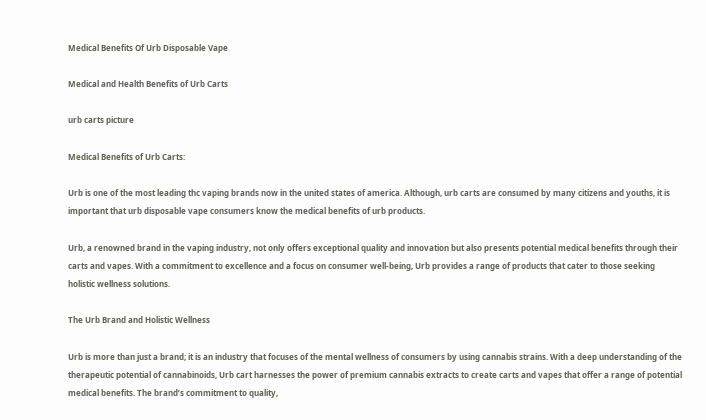Medical Benefits Of Urb Disposable Vape

Medical and Health Benefits of Urb Carts

urb carts picture

Medical Benefits of Urb Carts:

Urb is one of the most leading thc vaping brands now in the united states of america. Although, urb carts are consumed by many citizens and youths, it is important that urb disposable vape consumers know the medical benefits of urb products.

Urb, a renowned brand in the vaping industry, not only offers exceptional quality and innovation but also presents potential medical benefits through their carts and vapes. With a commitment to excellence and a focus on consumer well-being, Urb provides a range of products that cater to those seeking holistic wellness solutions.

The Urb Brand and Holistic Wellness

Urb is more than just a brand; it is an industry that focuses of the mental wellness of consumers by using cannabis strains. With a deep understanding of the therapeutic potential of cannabinoids, Urb cart harnesses the power of premium cannabis extracts to create carts and vapes that offer a range of potential medical benefits. The brand’s commitment to quality,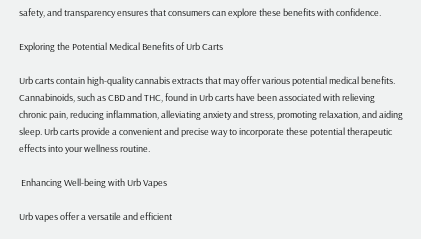safety, and transparency ensures that consumers can explore these benefits with confidence.

Exploring the Potential Medical Benefits of Urb Carts

Urb carts contain high-quality cannabis extracts that may offer various potential medical benefits. Cannabinoids, such as CBD and THC, found in Urb carts have been associated with relieving chronic pain, reducing inflammation, alleviating anxiety and stress, promoting relaxation, and aiding sleep. Urb carts provide a convenient and precise way to incorporate these potential therapeutic effects into your wellness routine.

 Enhancing Well-being with Urb Vapes

Urb vapes offer a versatile and efficient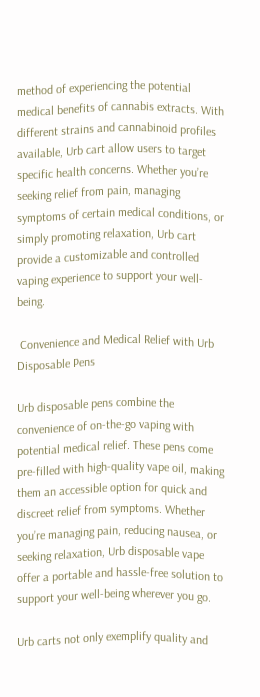method of experiencing the potential medical benefits of cannabis extracts. With different strains and cannabinoid profiles available, Urb cart allow users to target specific health concerns. Whether you’re seeking relief from pain, managing symptoms of certain medical conditions, or simply promoting relaxation, Urb cart provide a customizable and controlled vaping experience to support your well-being.

 Convenience and Medical Relief with Urb Disposable Pens

Urb disposable pens combine the convenience of on-the-go vaping with potential medical relief. These pens come pre-filled with high-quality vape oil, making them an accessible option for quick and discreet relief from symptoms. Whether you’re managing pain, reducing nausea, or seeking relaxation, Urb disposable vape offer a portable and hassle-free solution to support your well-being wherever you go.

Urb carts not only exemplify quality and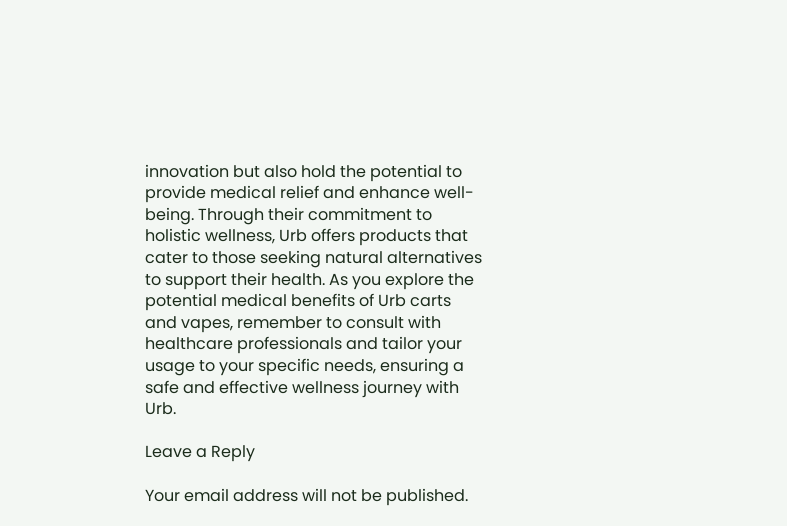innovation but also hold the potential to provide medical relief and enhance well-being. Through their commitment to holistic wellness, Urb offers products that cater to those seeking natural alternatives to support their health. As you explore the potential medical benefits of Urb carts and vapes, remember to consult with healthcare professionals and tailor your usage to your specific needs, ensuring a safe and effective wellness journey with Urb.

Leave a Reply

Your email address will not be published.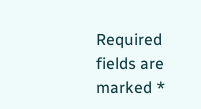Required fields are marked *